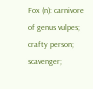Fox (n): carnivore of genus vulpes; crafty person; scavenger;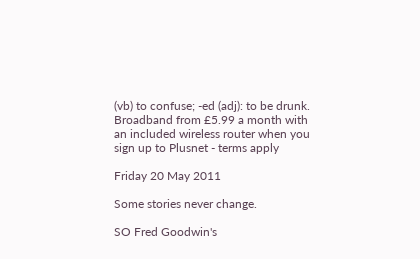(vb) to confuse; -ed (adj): to be drunk.
Broadband from £5.99 a month with an included wireless router when you sign up to Plusnet - terms apply

Friday 20 May 2011

Some stories never change.

SO Fred Goodwin's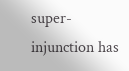super-injunction has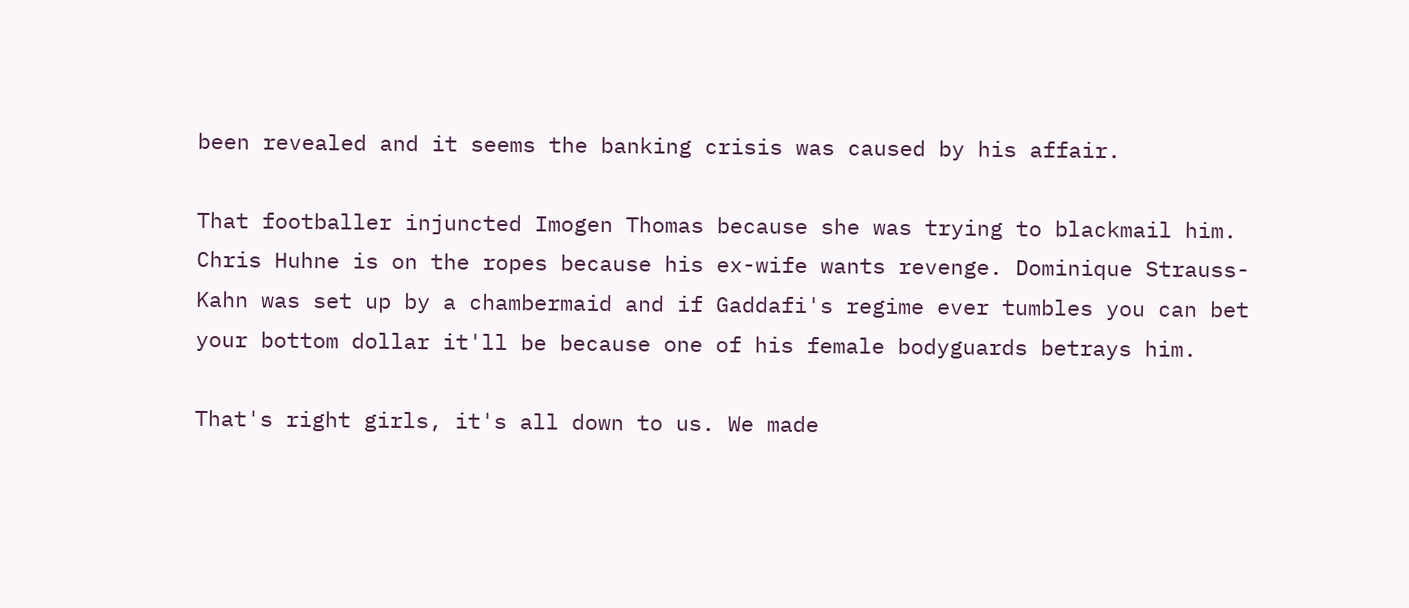been revealed and it seems the banking crisis was caused by his affair.

That footballer injuncted Imogen Thomas because she was trying to blackmail him. Chris Huhne is on the ropes because his ex-wife wants revenge. Dominique Strauss-Kahn was set up by a chambermaid and if Gaddafi's regime ever tumbles you can bet your bottom dollar it'll be because one of his female bodyguards betrays him.

That's right girls, it's all down to us. We made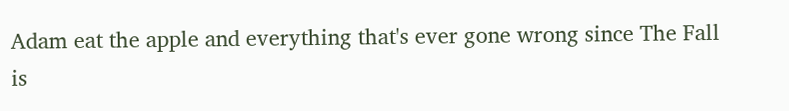Adam eat the apple and everything that's ever gone wrong since The Fall is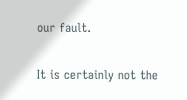our fault.

It is certainly not the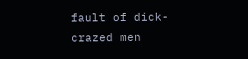fault of dick-crazed men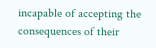incapable of accepting the consequences of their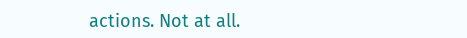actions. Not at all.